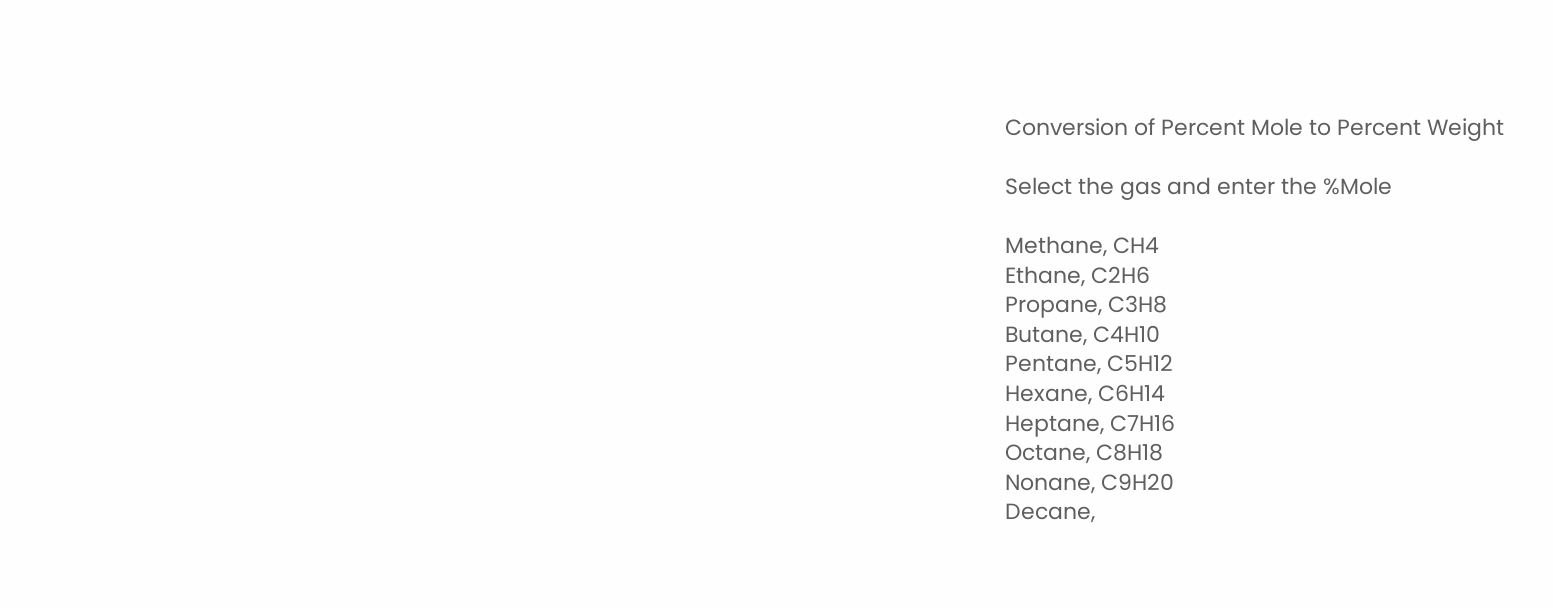Conversion of Percent Mole to Percent Weight

Select the gas and enter the %Mole

Methane, CH4
Ethane, C2H6
Propane, C3H8
Butane, C4H10
Pentane, C5H12
Hexane, C6H14
Heptane, C7H16
Octane, C8H18
Nonane, C9H20
Decane,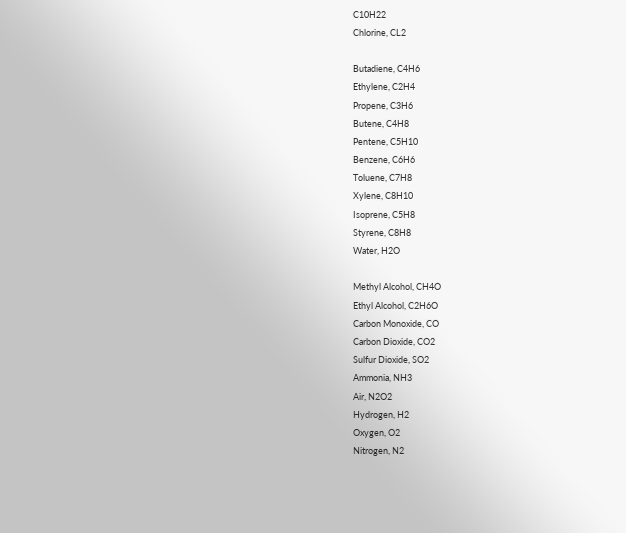C10H22
Chlorine, CL2

Butadiene, C4H6
Ethylene, C2H4
Propene, C3H6
Butene, C4H8
Pentene, C5H10
Benzene, C6H6
Toluene, C7H8
Xylene, C8H10
Isoprene, C5H8
Styrene, C8H8
Water, H2O

Methyl Alcohol, CH4O
Ethyl Alcohol, C2H6O
Carbon Monoxide, CO
Carbon Dioxide, CO2
Sulfur Dioxide, SO2
Ammonia, NH3
Air, N2O2
Hydrogen, H2
Oxygen, O2
Nitrogen, N2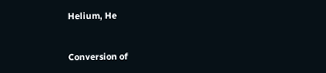Helium, He


Conversion of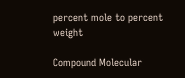percent mole to percent weight

Compound Molecular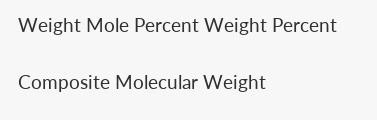Weight Mole Percent Weight Percent

Composite Molecular Weight